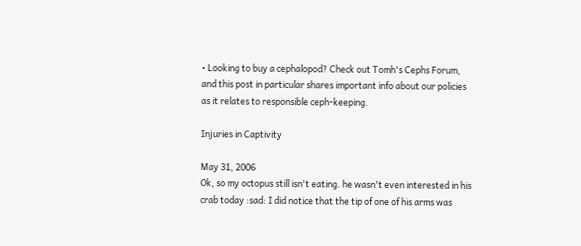• Looking to buy a cephalopod? Check out Tomh's Cephs Forum, and this post in particular shares important info about our policies as it relates to responsible ceph-keeping.

Injuries in Captivity

May 31, 2006
Ok, so my octopus still isn't eating. he wasn't even interested in his crab today :sad: I did notice that the tip of one of his arms was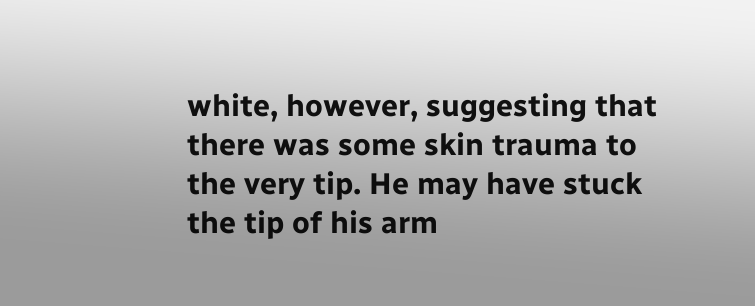white, however, suggesting that there was some skin trauma to the very tip. He may have stuck the tip of his arm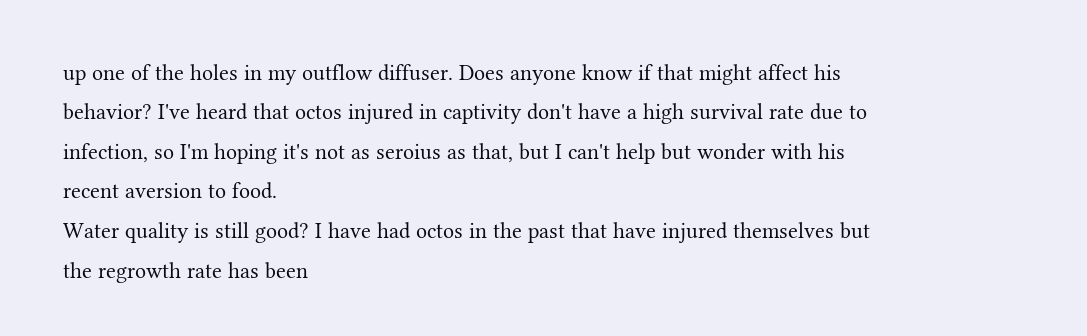up one of the holes in my outflow diffuser. Does anyone know if that might affect his behavior? I've heard that octos injured in captivity don't have a high survival rate due to infection, so I'm hoping it's not as seroius as that, but I can't help but wonder with his recent aversion to food.
Water quality is still good? I have had octos in the past that have injured themselves but the regrowth rate has been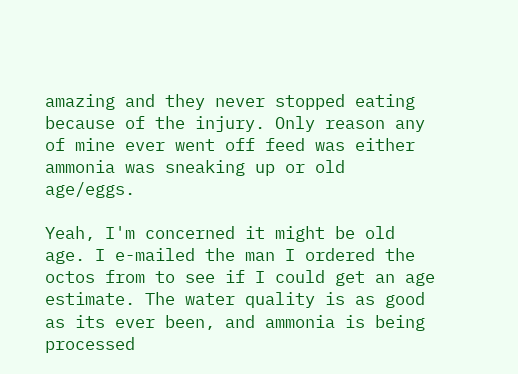amazing and they never stopped eating because of the injury. Only reason any of mine ever went off feed was either ammonia was sneaking up or old age/eggs.

Yeah, I'm concerned it might be old age. I e-mailed the man I ordered the octos from to see if I could get an age estimate. The water quality is as good as its ever been, and ammonia is being processed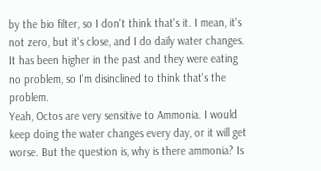by the bio filter, so I don't think that's it. I mean, it's not zero, but it's close, and I do daily water changes. It has been higher in the past and they were eating no problem, so I'm disinclined to think that's the problem.
Yeah, Octos are very sensitive to Ammonia. I would keep doing the water changes every day, or it will get worse. But the question is, why is there ammonia? Is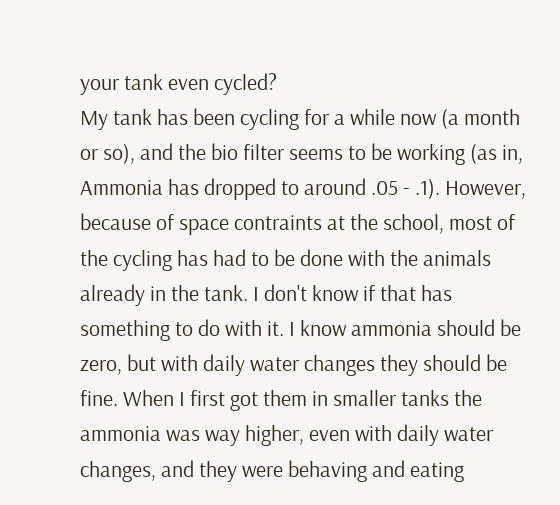your tank even cycled?
My tank has been cycling for a while now (a month or so), and the bio filter seems to be working (as in, Ammonia has dropped to around .05 - .1). However, because of space contraints at the school, most of the cycling has had to be done with the animals already in the tank. I don't know if that has something to do with it. I know ammonia should be zero, but with daily water changes they should be fine. When I first got them in smaller tanks the ammonia was way higher, even with daily water changes, and they were behaving and eating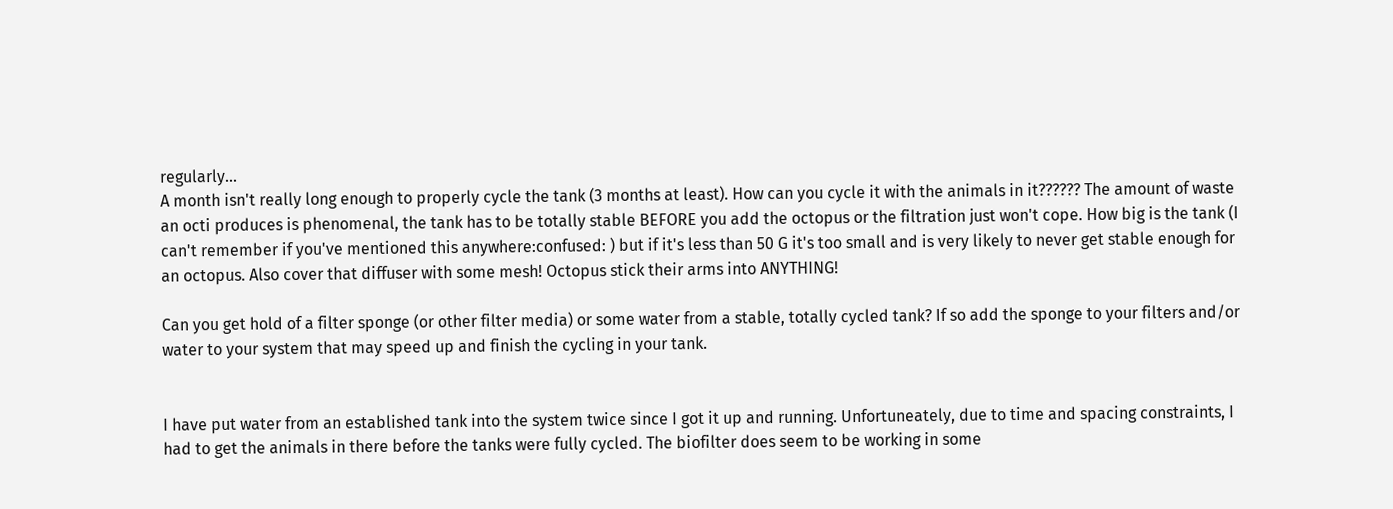regularly...
A month isn't really long enough to properly cycle the tank (3 months at least). How can you cycle it with the animals in it?????? The amount of waste an octi produces is phenomenal, the tank has to be totally stable BEFORE you add the octopus or the filtration just won't cope. How big is the tank (I can't remember if you've mentioned this anywhere:confused: ) but if it's less than 50 G it's too small and is very likely to never get stable enough for an octopus. Also cover that diffuser with some mesh! Octopus stick their arms into ANYTHING!

Can you get hold of a filter sponge (or other filter media) or some water from a stable, totally cycled tank? If so add the sponge to your filters and/or water to your system that may speed up and finish the cycling in your tank.


I have put water from an established tank into the system twice since I got it up and running. Unfortuneately, due to time and spacing constraints, I had to get the animals in there before the tanks were fully cycled. The biofilter does seem to be working in some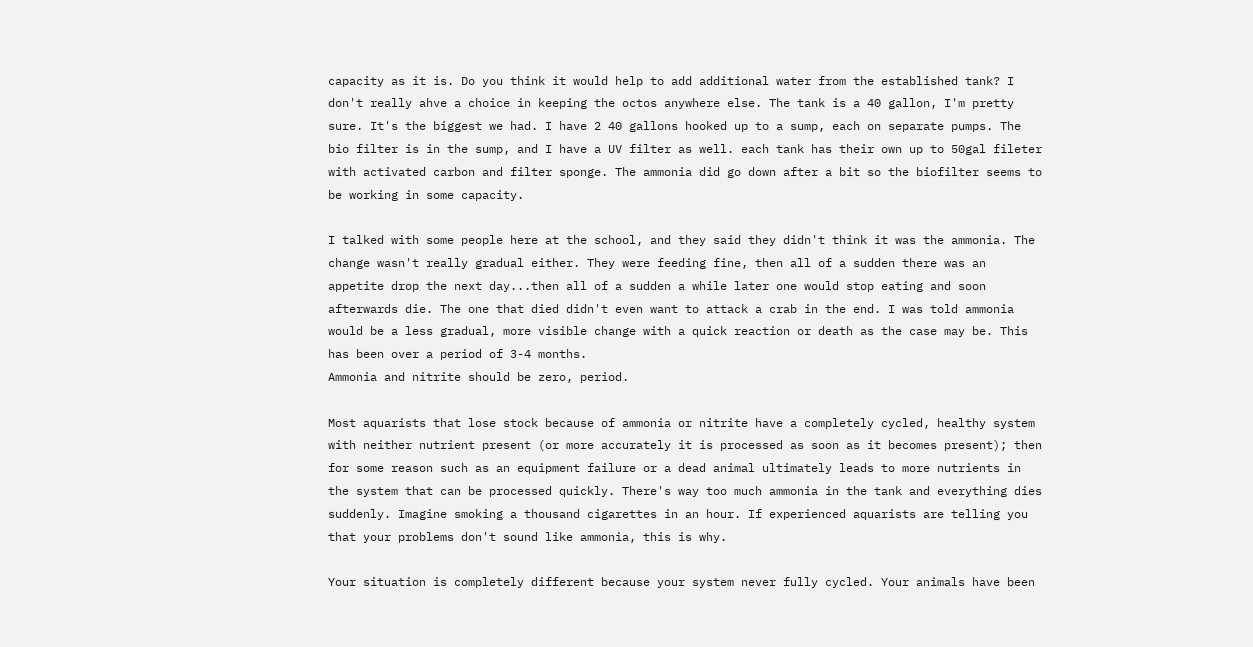capacity as it is. Do you think it would help to add additional water from the established tank? I don't really ahve a choice in keeping the octos anywhere else. The tank is a 40 gallon, I'm pretty sure. It's the biggest we had. I have 2 40 gallons hooked up to a sump, each on separate pumps. The bio filter is in the sump, and I have a UV filter as well. each tank has their own up to 50gal fileter with activated carbon and filter sponge. The ammonia did go down after a bit so the biofilter seems to be working in some capacity.

I talked with some people here at the school, and they said they didn't think it was the ammonia. The change wasn't really gradual either. They were feeding fine, then all of a sudden there was an appetite drop the next day...then all of a sudden a while later one would stop eating and soon afterwards die. The one that died didn't even want to attack a crab in the end. I was told ammonia would be a less gradual, more visible change with a quick reaction or death as the case may be. This has been over a period of 3-4 months.
Ammonia and nitrite should be zero, period.

Most aquarists that lose stock because of ammonia or nitrite have a completely cycled, healthy system with neither nutrient present (or more accurately it is processed as soon as it becomes present); then for some reason such as an equipment failure or a dead animal ultimately leads to more nutrients in the system that can be processed quickly. There's way too much ammonia in the tank and everything dies suddenly. Imagine smoking a thousand cigarettes in an hour. If experienced aquarists are telling you that your problems don't sound like ammonia, this is why.

Your situation is completely different because your system never fully cycled. Your animals have been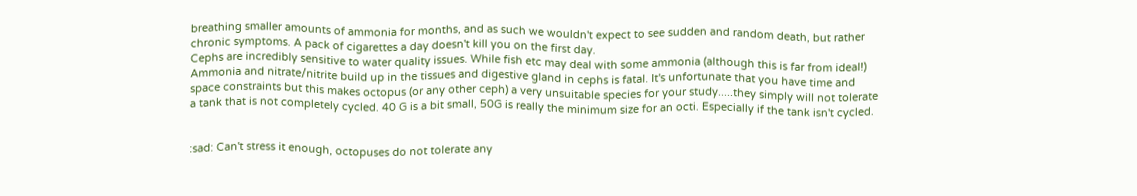breathing smaller amounts of ammonia for months, and as such we wouldn't expect to see sudden and random death, but rather chronic symptoms. A pack of cigarettes a day doesn't kill you on the first day.
Cephs are incredibly sensitive to water quality issues. While fish etc may deal with some ammonia (although this is far from ideal!) Ammonia and nitrate/nitrite build up in the tissues and digestive gland in cephs is fatal. It's unfortunate that you have time and space constraints but this makes octopus (or any other ceph) a very unsuitable species for your study.....they simply will not tolerate a tank that is not completely cycled. 40 G is a bit small, 50G is really the minimum size for an octi. Especially if the tank isn't cycled.


:sad: Can't stress it enough, octopuses do not tolerate any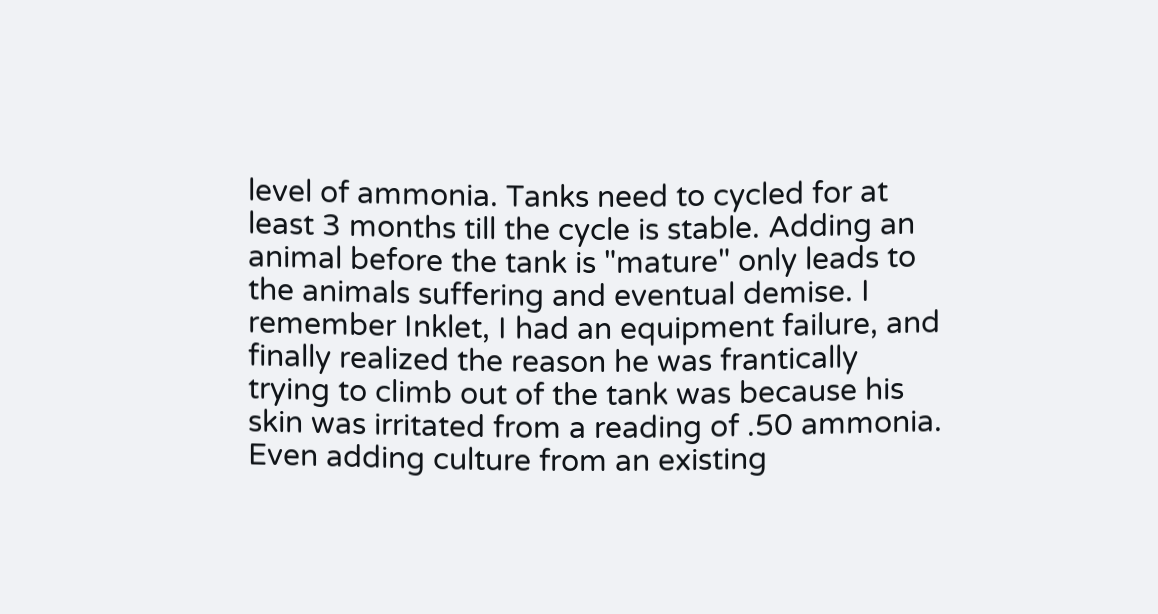level of ammonia. Tanks need to cycled for at least 3 months till the cycle is stable. Adding an animal before the tank is "mature" only leads to the animals suffering and eventual demise. I remember Inklet, I had an equipment failure, and finally realized the reason he was frantically trying to climb out of the tank was because his skin was irritated from a reading of .50 ammonia. Even adding culture from an existing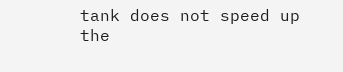tank does not speed up the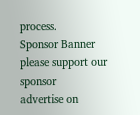process.
Sponsor Banner
please support our sponsor
advertise on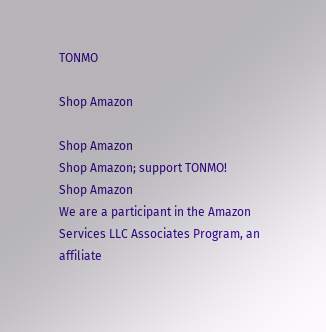TONMO

Shop Amazon

Shop Amazon
Shop Amazon; support TONMO!
Shop Amazon
We are a participant in the Amazon Services LLC Associates Program, an affiliate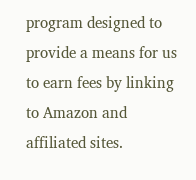program designed to provide a means for us to earn fees by linking to Amazon and affiliated sites.